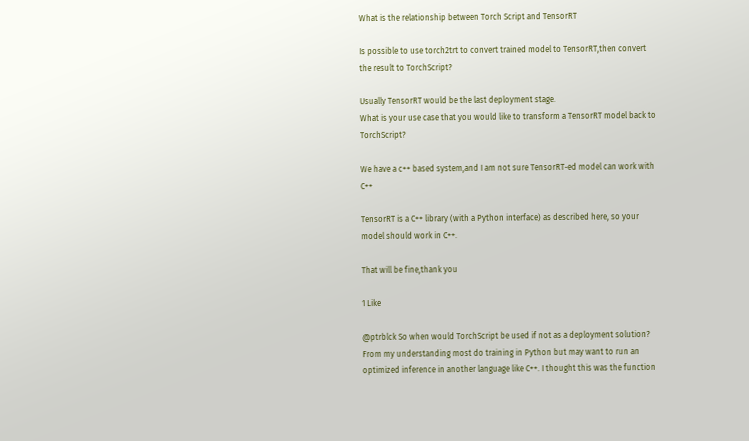What is the relationship between Torch Script and TensorRT

Is possible to use torch2trt to convert trained model to TensorRT,then convert the result to TorchScript?

Usually TensorRT would be the last deployment stage.
What is your use case that you would like to transform a TensorRT model back to TorchScript?

We have a c++ based system,and I am not sure TensorRT-ed model can work with C++

TensorRT is a C++ library (with a Python interface) as described here, so your model should work in C++.

That will be fine,thank you

1 Like

@ptrblck So when would TorchScript be used if not as a deployment solution? From my understanding most do training in Python but may want to run an optimized inference in another language like C++. I thought this was the function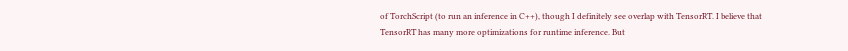of TorchScript (to run an inference in C++), though I definitely see overlap with TensorRT. I believe that TensorRT has many more optimizations for runtime inference. But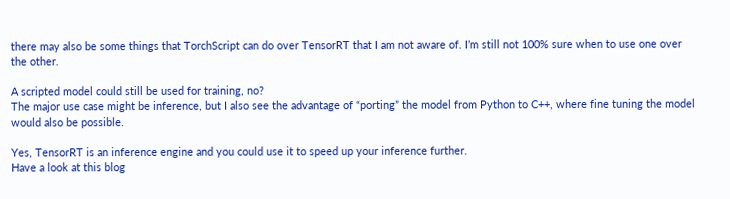there may also be some things that TorchScript can do over TensorRT that I am not aware of. I’m still not 100% sure when to use one over the other.

A scripted model could still be used for training, no?
The major use case might be inference, but I also see the advantage of “porting” the model from Python to C++, where fine tuning the model would also be possible.

Yes, TensorRT is an inference engine and you could use it to speed up your inference further.
Have a look at this blog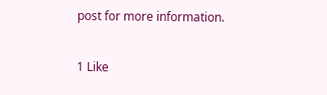post for more information.

1 Like